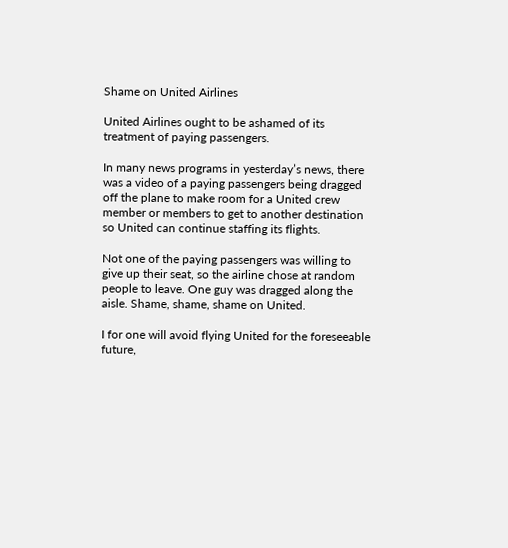Shame on United Airlines

United Airlines ought to be ashamed of its treatment of paying passengers.

In many news programs in yesterday’s news, there was a video of a paying passengers being dragged off the plane to make room for a United crew member or members to get to another destination so United can continue staffing its flights.

Not one of the paying passengers was willing to give up their seat, so the airline chose at random people to leave. One guy was dragged along the aisle. Shame, shame, shame on United.

I for one will avoid flying United for the foreseeable future,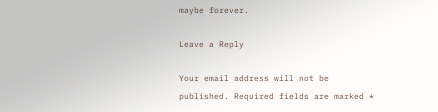maybe forever.

Leave a Reply

Your email address will not be published. Required fields are marked *